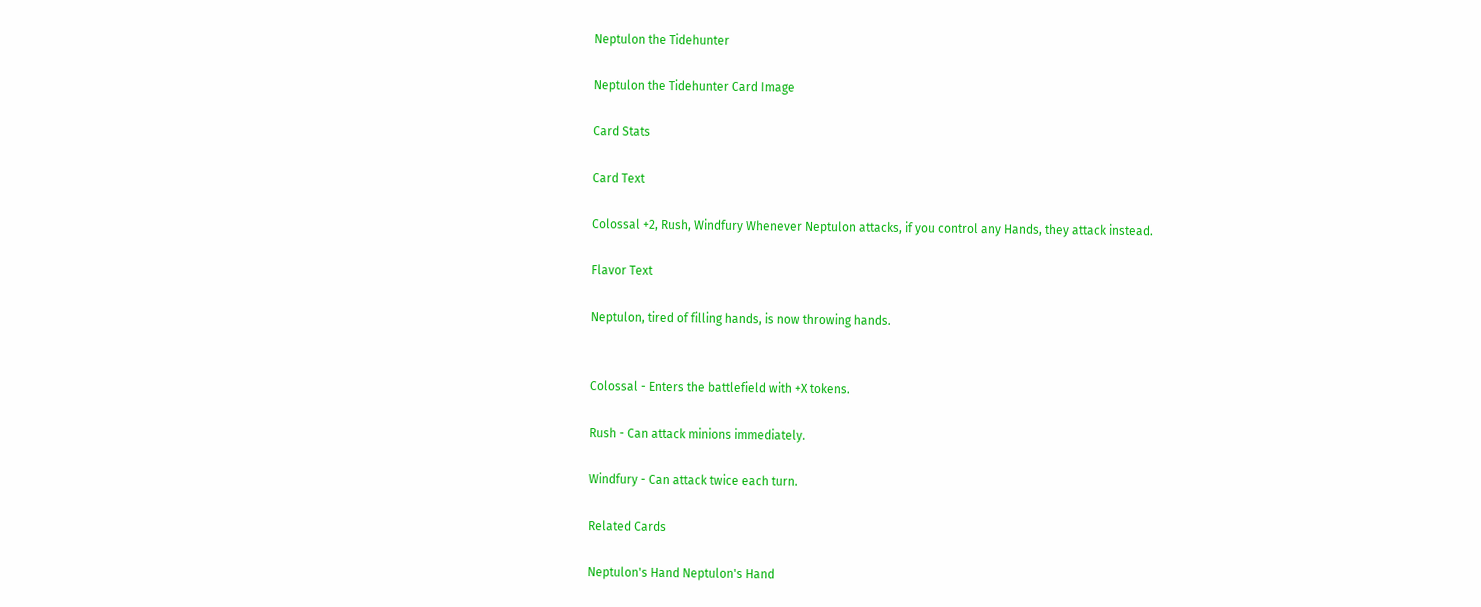Neptulon the Tidehunter

Neptulon the Tidehunter Card Image

Card Stats

Card Text

Colossal +2, Rush, Windfury Whenever Neptulon attacks, if you control any Hands, they attack instead.

Flavor Text

Neptulon, tired of filling hands, is now throwing hands.


Colossal - Enters the battlefield with +X tokens.

Rush - Can attack minions immediately.

Windfury - Can attack twice each turn.

Related Cards

Neptulon's Hand Neptulon's Hand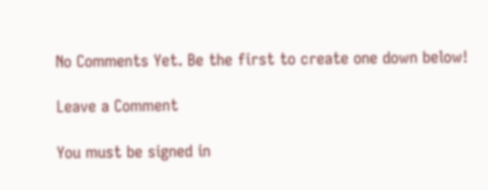No Comments Yet. Be the first to create one down below!

Leave a Comment

You must be signed in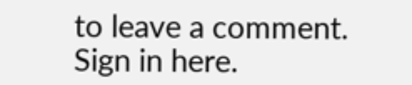to leave a comment. Sign in here.